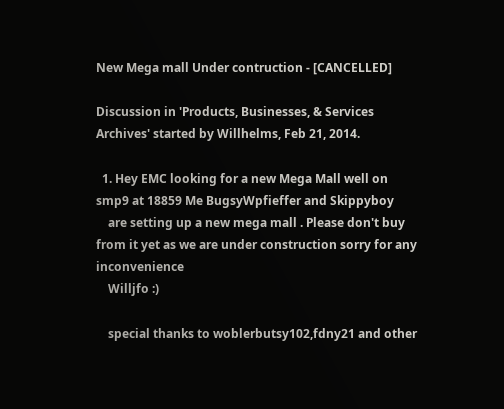New Mega mall Under contruction - [CANCELLED]

Discussion in 'Products, Businesses, & Services Archives' started by Willhelms, Feb 21, 2014.

  1. Hey EMC looking for a new Mega Mall well on smp9 at 18859 Me BugsyWpfieffer and Skippyboy
    are setting up a new mega mall . Please don't buy from it yet as we are under construction sorry for any inconvenience
    Willjfo :)

    special thanks to woblerbutsy102,fdny21 and other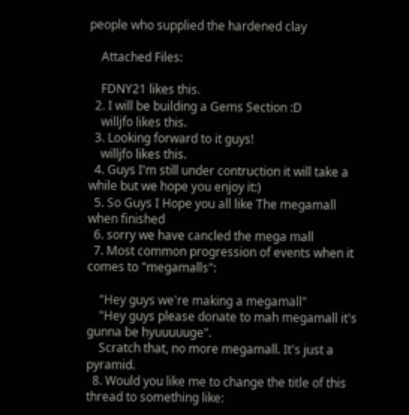people who supplied the hardened clay

    Attached Files:

    FDNY21 likes this.
  2. I will be building a Gems Section :D
    willjfo likes this.
  3. Looking forward to it guys!
    willjfo likes this.
  4. Guys I'm still under contruction it will take a while but we hope you enjoy it:)
  5. So Guys I Hope you all like The megamall when finished
  6. sorry we have cancled the mega mall
  7. Most common progression of events when it comes to "megamalls":

    "Hey guys we're making a megamall"
    "Hey guys please donate to mah megamall it's gunna be hyuuuuuge".
    Scratch that, no more megamall. It's just a pyramid.
  8. Would you like me to change the title of this thread to something like: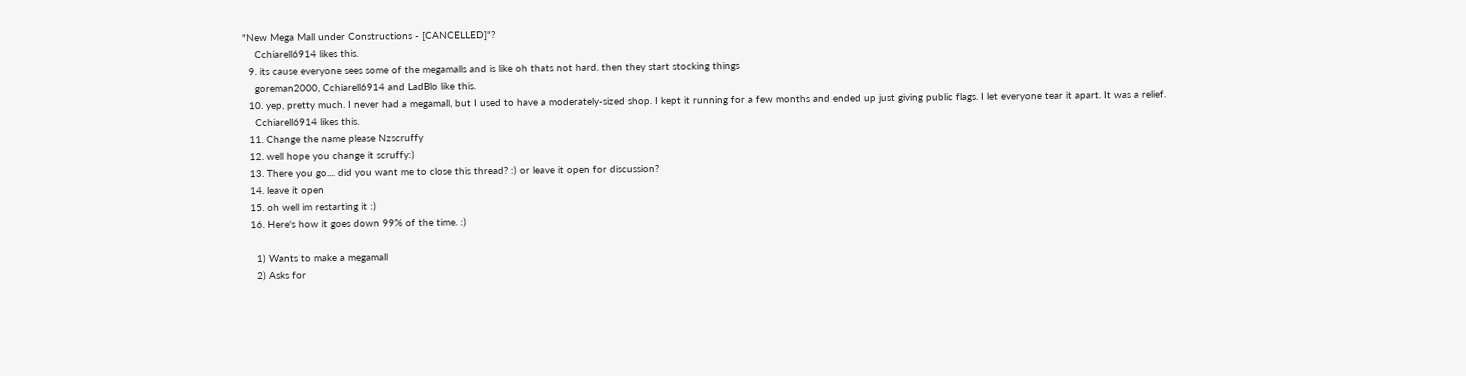"New Mega Mall under Constructions - [CANCELLED]"?
    Cchiarell6914 likes this.
  9. its cause everyone sees some of the megamalls and is like oh thats not hard. then they start stocking things
    goreman2000, Cchiarell6914 and LadBlo like this.
  10. yep, pretty much. I never had a megamall, but I used to have a moderately-sized shop. I kept it running for a few months and ended up just giving public flags. I let everyone tear it apart. It was a relief.
    Cchiarell6914 likes this.
  11. Change the name please Nzscruffy
  12. well hope you change it scruffy:)
  13. There you go.... did you want me to close this thread? :) or leave it open for discussion?
  14. leave it open
  15. oh well im restarting it :)
  16. Here's how it goes down 99% of the time. :)

    1) Wants to make a megamall
    2) Asks for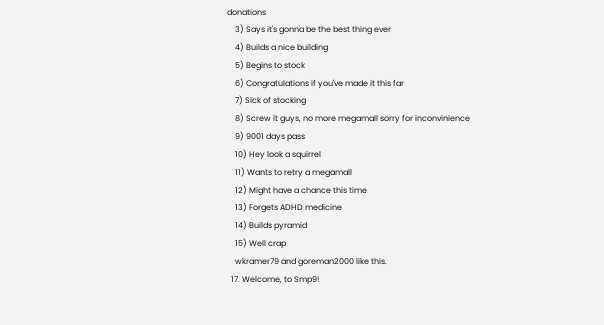donations
    3) Says it's gonna be the best thing ever
    4) Builds a nice building
    5) Begins to stock
    6) Congratulations if you've made it this far
    7) Sick of stocking
    8) Screw it guys, no more megamall sorry for inconvinience
    9) 9001 days pass
    10) Hey look a squirrel
    11) Wants to retry a megamall
    12) Might have a chance this time
    13) Forgets ADHD medicine
    14) Builds pyramid
    15) Well crap
    wkramer79 and goreman2000 like this.
  17. Welcome, to Smp9!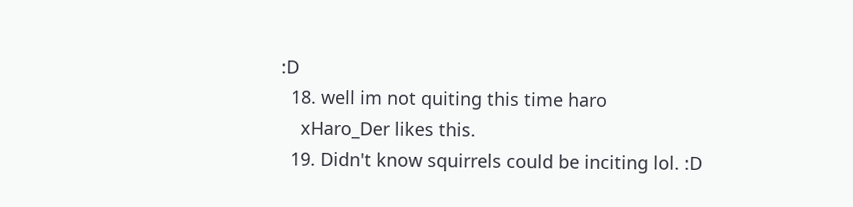:D
  18. well im not quiting this time haro
    xHaro_Der likes this.
  19. Didn't know squirrels could be inciting lol. :D